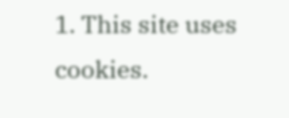1. This site uses cookies.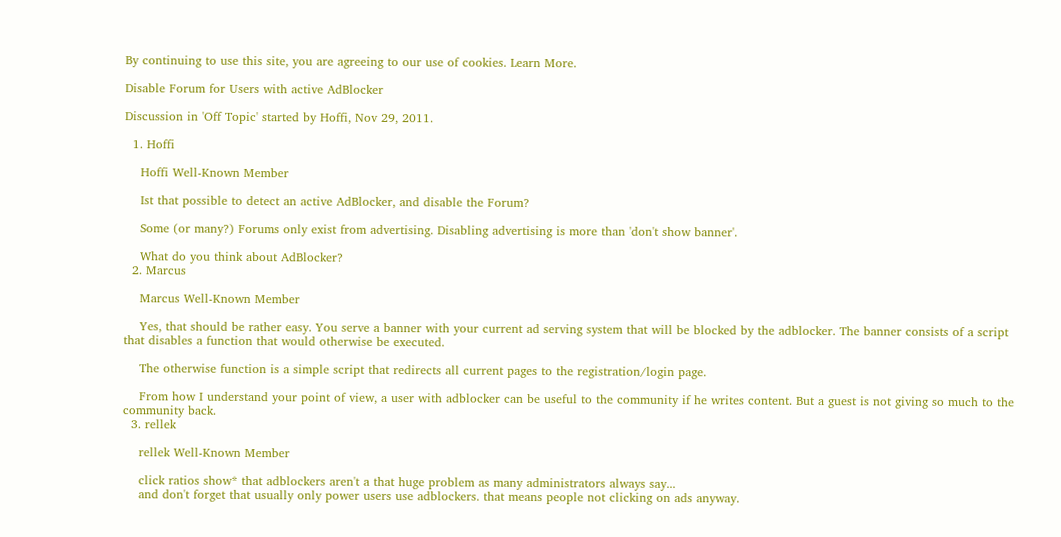By continuing to use this site, you are agreeing to our use of cookies. Learn More.

Disable Forum for Users with active AdBlocker

Discussion in 'Off Topic' started by Hoffi, Nov 29, 2011.

  1. Hoffi

    Hoffi Well-Known Member

    Ist that possible to detect an active AdBlocker, and disable the Forum?

    Some (or many?) Forums only exist from advertising. Disabling advertising is more than 'don't show banner'.

    What do you think about AdBlocker?
  2. Marcus

    Marcus Well-Known Member

    Yes, that should be rather easy. You serve a banner with your current ad serving system that will be blocked by the adblocker. The banner consists of a script that disables a function that would otherwise be executed.

    The otherwise function is a simple script that redirects all current pages to the registration/login page.

    From how I understand your point of view, a user with adblocker can be useful to the community if he writes content. But a guest is not giving so much to the community back.
  3. rellek

    rellek Well-Known Member

    click ratios show* that adblockers aren't a that huge problem as many administrators always say...
    and don't forget that usually only power users use adblockers. that means people not clicking on ads anyway.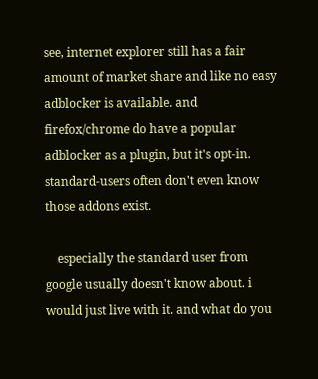see, internet explorer still has a fair amount of market share and like no easy adblocker is available. and firefox/chrome do have a popular adblocker as a plugin, but it's opt-in. standard-users often don't even know those addons exist.

    especially the standard user from google usually doesn't know about. i would just live with it. and what do you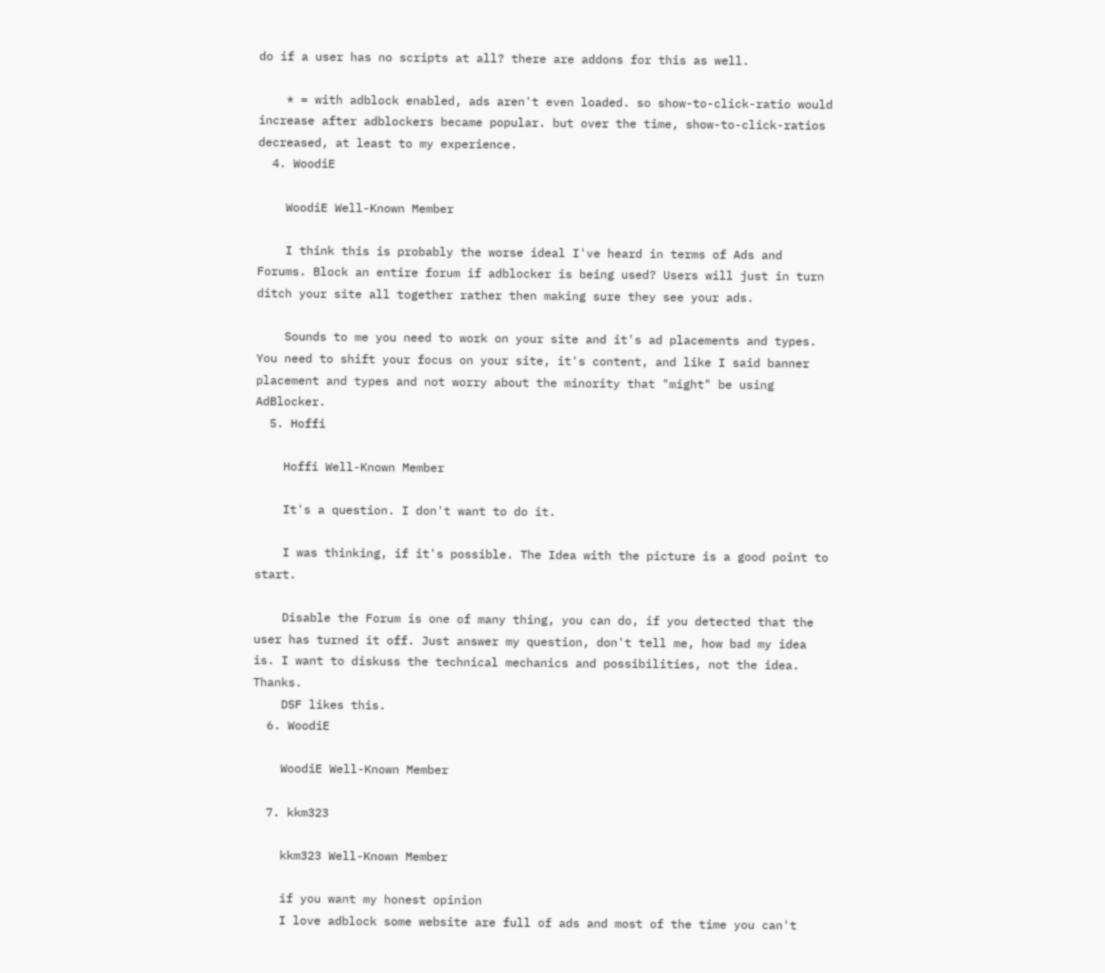do if a user has no scripts at all? there are addons for this as well.

    * = with adblock enabled, ads aren't even loaded. so show-to-click-ratio would increase after adblockers became popular. but over the time, show-to-click-ratios decreased, at least to my experience.
  4. WoodiE

    WoodiE Well-Known Member

    I think this is probably the worse ideal I've heard in terms of Ads and Forums. Block an entire forum if adblocker is being used? Users will just in turn ditch your site all together rather then making sure they see your ads.

    Sounds to me you need to work on your site and it's ad placements and types. You need to shift your focus on your site, it's content, and like I said banner placement and types and not worry about the minority that "might" be using AdBlocker.
  5. Hoffi

    Hoffi Well-Known Member

    It's a question. I don't want to do it.

    I was thinking, if it's possible. The Idea with the picture is a good point to start.

    Disable the Forum is one of many thing, you can do, if you detected that the user has turned it off. Just answer my question, don't tell me, how bad my idea is. I want to diskuss the technical mechanics and possibilities, not the idea. Thanks.
    DSF likes this.
  6. WoodiE

    WoodiE Well-Known Member

  7. kkm323

    kkm323 Well-Known Member

    if you want my honest opinion
    I love adblock some website are full of ads and most of the time you can't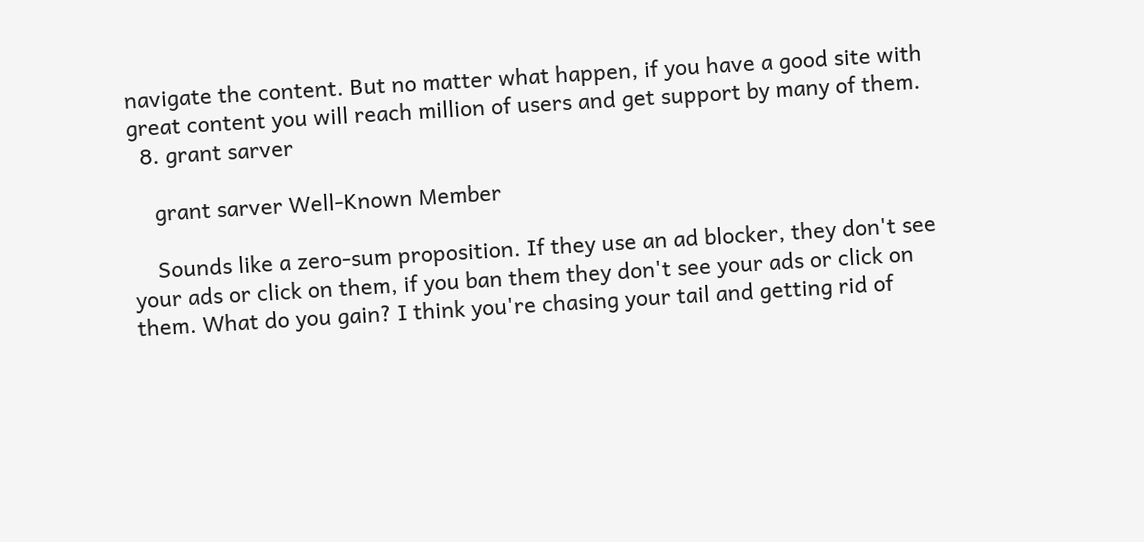navigate the content. But no matter what happen, if you have a good site with great content you will reach million of users and get support by many of them.
  8. grant sarver

    grant sarver Well-Known Member

    Sounds like a zero-sum proposition. If they use an ad blocker, they don't see your ads or click on them, if you ban them they don't see your ads or click on them. What do you gain? I think you're chasing your tail and getting rid of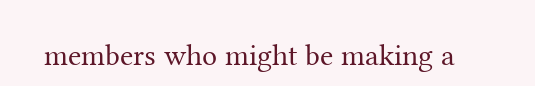members who might be making a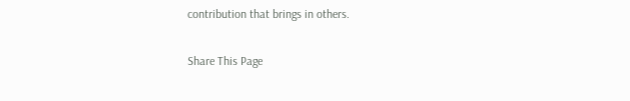contribution that brings in others.

Share This Page